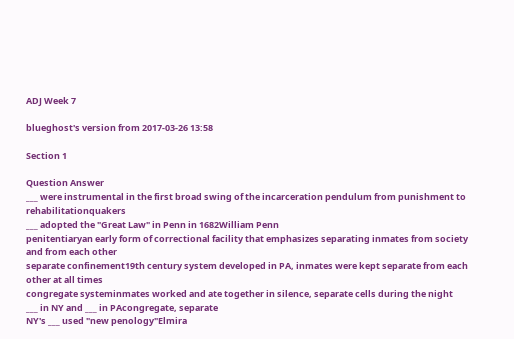ADJ Week 7

blueghost's version from 2017-03-26 13:58

Section 1

Question Answer
___ were instrumental in the first broad swing of the incarceration pendulum from punishment to rehabilitationquakers
___ adopted the "Great Law" in Penn in 1682William Penn
penitentiaryan early form of correctional facility that emphasizes separating inmates from society and from each other
separate confinement19th century system developed in PA, inmates were kept separate from each other at all times
congregate systeminmates worked and ate together in silence, separate cells during the night
___ in NY and ___ in PAcongregate, separate
NY's ___ used "new penology"Elmira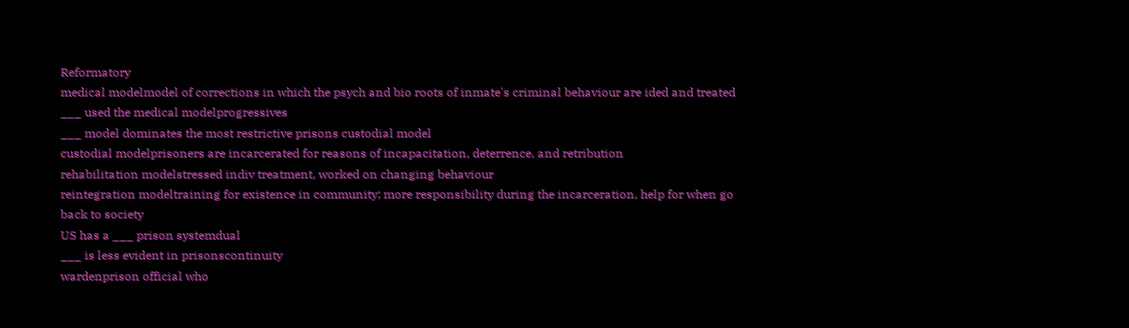Reformatory
medical modelmodel of corrections in which the psych and bio roots of inmate's criminal behaviour are ided and treated
___ used the medical modelprogressives
___ model dominates the most restrictive prisons custodial model
custodial modelprisoners are incarcerated for reasons of incapacitation, deterrence, and retribution
rehabilitation modelstressed indiv treatment, worked on changing behaviour
reintegration modeltraining for existence in community; more responsibility during the incarceration, help for when go back to society
US has a ___ prison systemdual
___ is less evident in prisonscontinuity
wardenprison official who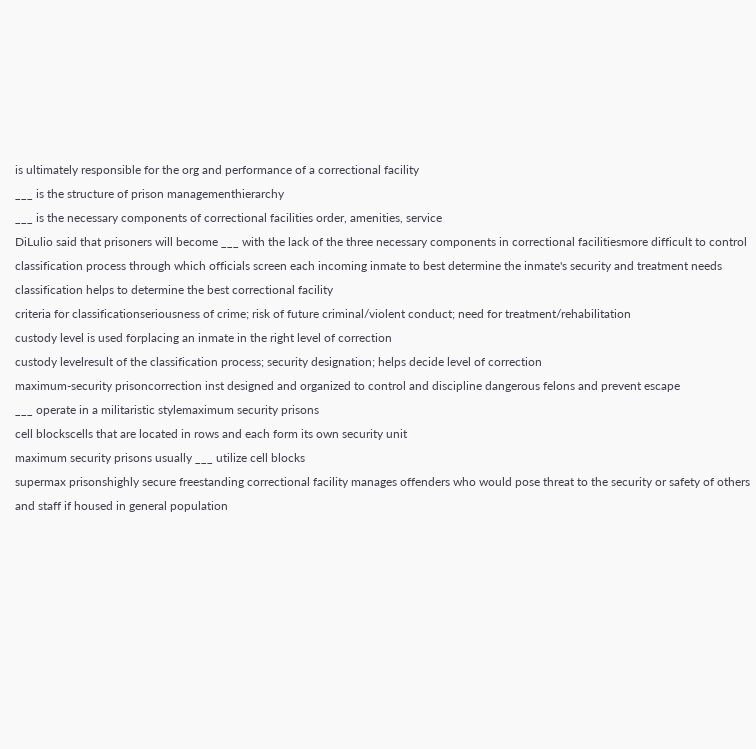is ultimately responsible for the org and performance of a correctional facility
___ is the structure of prison managementhierarchy
___ is the necessary components of correctional facilities order, amenities, service
DiLulio said that prisoners will become ___ with the lack of the three necessary components in correctional facilitiesmore difficult to control
classification process through which officials screen each incoming inmate to best determine the inmate's security and treatment needs
classification helps to determine the best correctional facility
criteria for classificationseriousness of crime; risk of future criminal/violent conduct; need for treatment/rehabilitation
custody level is used forplacing an inmate in the right level of correction
custody levelresult of the classification process; security designation; helps decide level of correction
maximum-security prisoncorrection inst designed and organized to control and discipline dangerous felons and prevent escape
___ operate in a militaristic stylemaximum security prisons
cell blockscells that are located in rows and each form its own security unit
maximum security prisons usually ___ utilize cell blocks
supermax prisonshighly secure freestanding correctional facility manages offenders who would pose threat to the security or safety of others and staff if housed in general population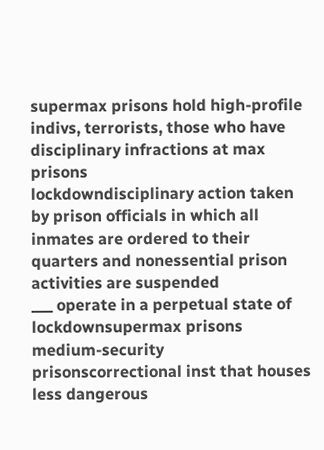supermax prisons hold high-profile indivs, terrorists, those who have disciplinary infractions at max prisons
lockdowndisciplinary action taken by prison officials in which all inmates are ordered to their quarters and nonessential prison activities are suspended
___ operate in a perpetual state of lockdownsupermax prisons
medium-security prisonscorrectional inst that houses less dangerous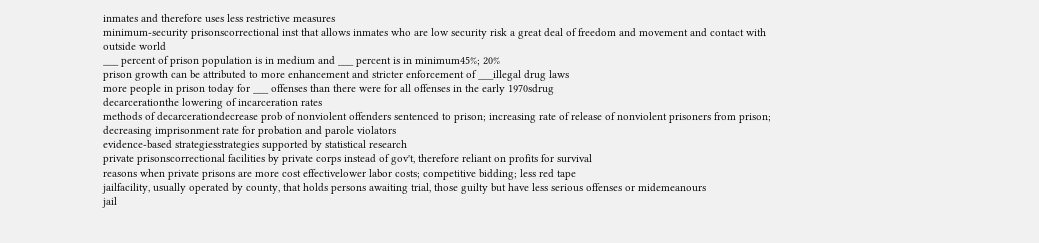inmates and therefore uses less restrictive measures
minimum-security prisonscorrectional inst that allows inmates who are low security risk a great deal of freedom and movement and contact with outside world
___ percent of prison population is in medium and ___ percent is in minimum45%; 20%
prison growth can be attributed to more enhancement and stricter enforcement of ___illegal drug laws
more people in prison today for ___ offenses than there were for all offenses in the early 1970sdrug
decarcerationthe lowering of incarceration rates
methods of decarcerationdecrease prob of nonviolent offenders sentenced to prison; increasing rate of release of nonviolent prisoners from prison; decreasing imprisonment rate for probation and parole violators
evidence-based strategiesstrategies supported by statistical research
private prisonscorrectional facilities by private corps instead of gov't, therefore reliant on profits for survival
reasons when private prisons are more cost effectivelower labor costs; competitive bidding; less red tape
jailfacility, usually operated by county, that holds persons awaiting trial, those guilty but have less serious offenses or midemeanours
jail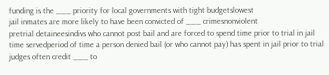funding is the ___ priority for local governments with tight budgetslowest
jail inmates are more likely to have been convicted of ___ crimesnonviolent
pretrial detaineesindivs who cannot post bail and are forced to spend time prior to trial in jail
time servedperiod of time a person denied bail (or who cannot pay) has spent in jail prior to trial
judges often credit ___ to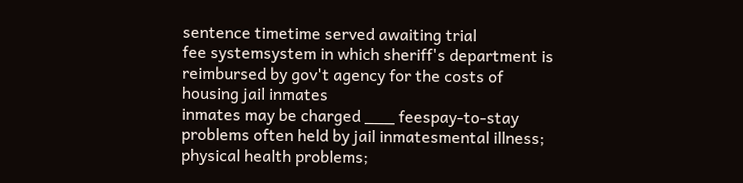sentence timetime served awaiting trial
fee systemsystem in which sheriff's department is reimbursed by gov't agency for the costs of housing jail inmates
inmates may be charged ___ feespay-to-stay
problems often held by jail inmatesmental illness; physical health problems;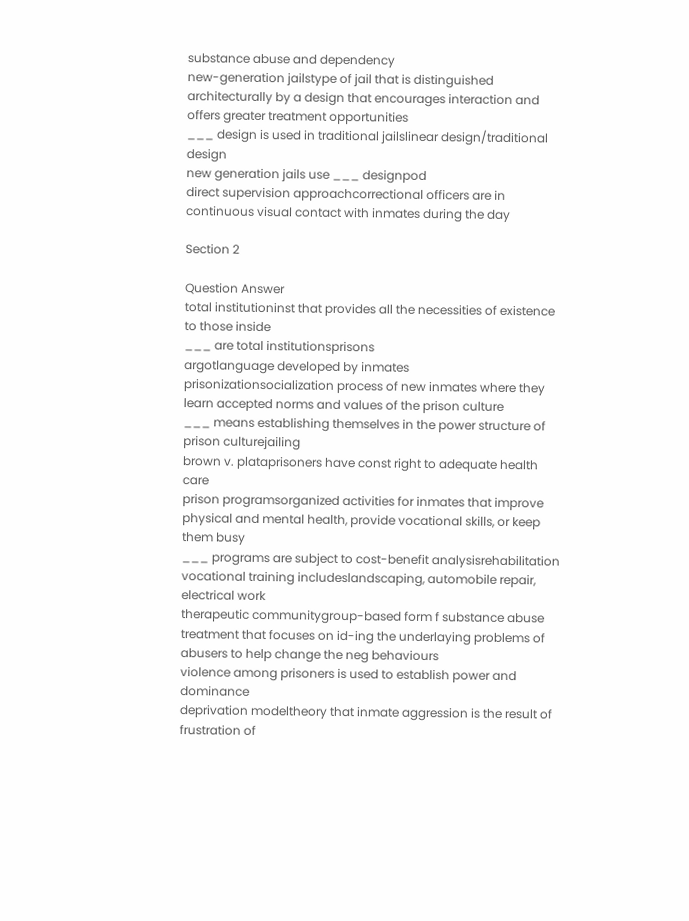substance abuse and dependency
new-generation jailstype of jail that is distinguished architecturally by a design that encourages interaction and offers greater treatment opportunities
___ design is used in traditional jailslinear design/traditional design
new generation jails use ___ designpod
direct supervision approachcorrectional officers are in continuous visual contact with inmates during the day

Section 2

Question Answer
total institutioninst that provides all the necessities of existence to those inside
___ are total institutionsprisons
argotlanguage developed by inmates
prisonizationsocialization process of new inmates where they learn accepted norms and values of the prison culture
___ means establishing themselves in the power structure of prison culturejailing
brown v. plataprisoners have const right to adequate health care
prison programsorganized activities for inmates that improve physical and mental health, provide vocational skills, or keep them busy
___ programs are subject to cost-benefit analysisrehabilitation
vocational training includeslandscaping, automobile repair, electrical work
therapeutic communitygroup-based form f substance abuse treatment that focuses on id-ing the underlaying problems of abusers to help change the neg behaviours
violence among prisoners is used to establish power and dominance
deprivation modeltheory that inmate aggression is the result of frustration of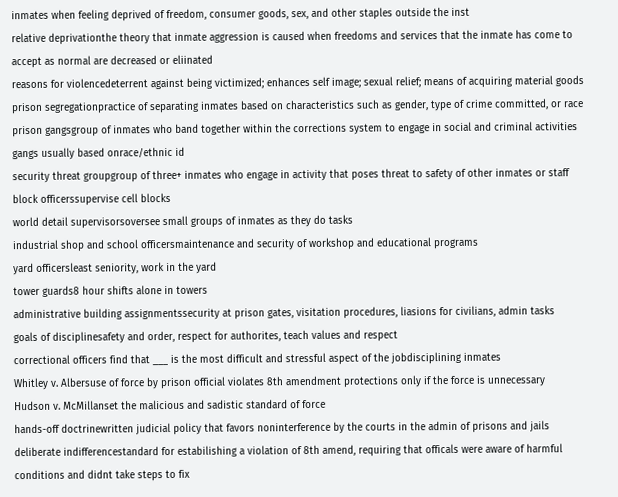inmates when feeling deprived of freedom, consumer goods, sex, and other staples outside the inst
relative deprivationthe theory that inmate aggression is caused when freedoms and services that the inmate has come to accept as normal are decreased or eliinated
reasons for violencedeterrent against being victimized; enhances self image; sexual relief; means of acquiring material goods
prison segregationpractice of separating inmates based on characteristics such as gender, type of crime committed, or race
prison gangsgroup of inmates who band together within the corrections system to engage in social and criminal activities
gangs usually based onrace/ethnic id
security threat groupgroup of three+ inmates who engage in activity that poses threat to safety of other inmates or staff
block officerssupervise cell blocks
world detail supervisorsoversee small groups of inmates as they do tasks
industrial shop and school officersmaintenance and security of workshop and educational programs
yard officersleast seniority, work in the yard
tower guards8 hour shifts alone in towers
administrative building assignmentssecurity at prison gates, visitation procedures, liasions for civilians, admin tasks
goals of disciplinesafety and order, respect for authorites, teach values and respect
correctional officers find that ___ is the most difficult and stressful aspect of the jobdisciplining inmates
Whitley v. Albersuse of force by prison official violates 8th amendment protections only if the force is unnecessary
Hudson v. McMillanset the malicious and sadistic standard of force
hands-off doctrinewritten judicial policy that favors noninterference by the courts in the admin of prisons and jails
deliberate indifferencestandard for estabilishing a violation of 8th amend, requiring that officals were aware of harmful conditions and didnt take steps to fix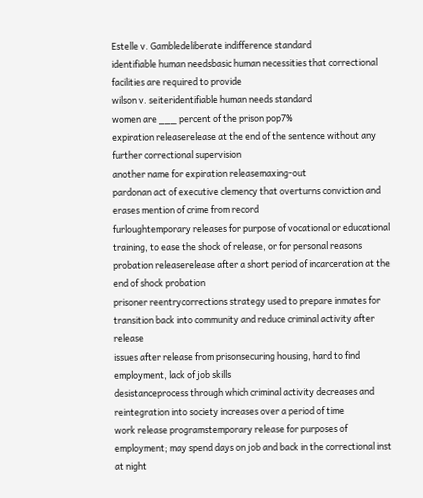Estelle v. Gambledeliberate indifference standard
identifiable human needsbasic human necessities that correctional facilities are required to provide
wilson v. seiteridentifiable human needs standard
women are ___ percent of the prison pop7%
expiration releaserelease at the end of the sentence without any further correctional supervision
another name for expiration releasemaxing-out
pardonan act of executive clemency that overturns conviction and erases mention of crime from record
furloughtemporary releases for purpose of vocational or educational training, to ease the shock of release, or for personal reasons
probation releaserelease after a short period of incarceration at the end of shock probation
prisoner reentrycorrections strategy used to prepare inmates for transition back into community and reduce criminal activity after release
issues after release from prisonsecuring housing, hard to find employment, lack of job skills
desistanceprocess through which criminal activity decreases and reintegration into society increases over a period of time
work release programstemporary release for purposes of employment; may spend days on job and back in the correctional inst at night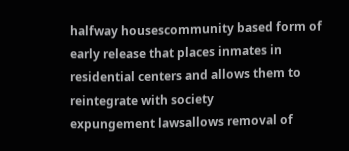halfway housescommunity based form of early release that places inmates in residential centers and allows them to reintegrate with society
expungement lawsallows removal of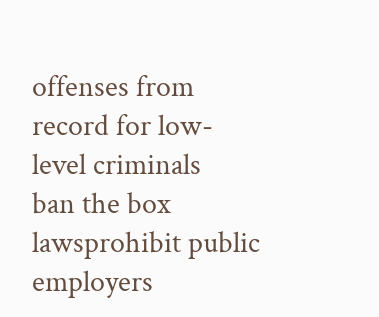offenses from record for low-level criminals
ban the box lawsprohibit public employers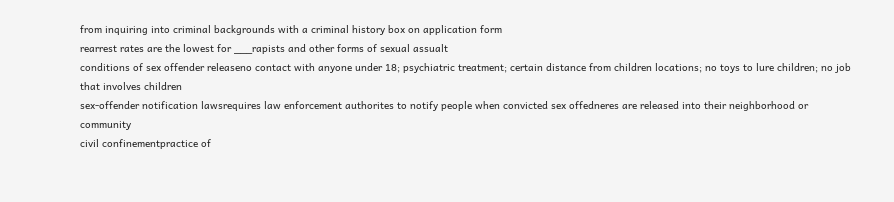from inquiring into criminal backgrounds with a criminal history box on application form
rearrest rates are the lowest for ___rapists and other forms of sexual assualt
conditions of sex offender releaseno contact with anyone under 18; psychiatric treatment; certain distance from children locations; no toys to lure children; no job that involves children
sex-offender notification lawsrequires law enforcement authorites to notify people when convicted sex offedneres are released into their neighborhood or community
civil confinementpractice of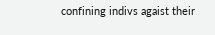confining indivs agaist their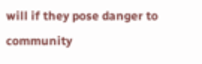will if they pose danger to community